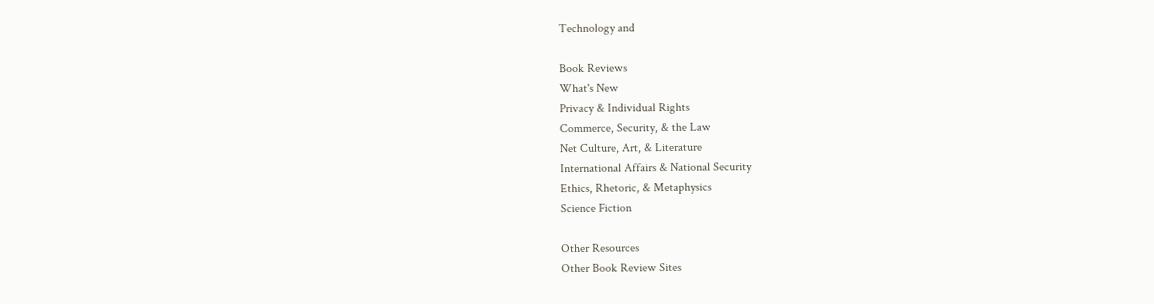Technology and

Book Reviews
What's New
Privacy & Individual Rights
Commerce, Security, & the Law
Net Culture, Art, & Literature
International Affairs & National Security
Ethics, Rhetoric, & Metaphysics
Science Fiction

Other Resources
Other Book Review Sites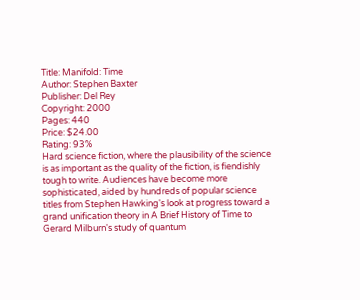Title: Manifold: Time
Author: Stephen Baxter
Publisher: Del Rey
Copyright: 2000
Pages: 440
Price: $24.00
Rating: 93%
Hard science fiction, where the plausibility of the science is as important as the quality of the fiction, is fiendishly tough to write. Audiences have become more sophisticated, aided by hundreds of popular science titles from Stephen Hawking's look at progress toward a grand unification theory in A Brief History of Time to Gerard Milburn's study of quantum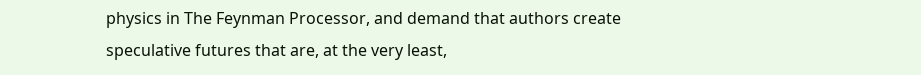physics in The Feynman Processor, and demand that authors create speculative futures that are, at the very least,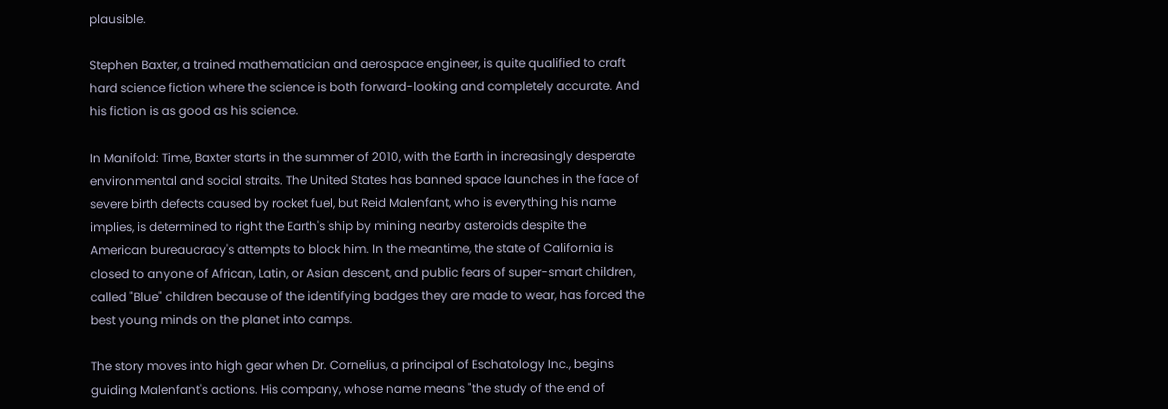plausible.

Stephen Baxter, a trained mathematician and aerospace engineer, is quite qualified to craft hard science fiction where the science is both forward-looking and completely accurate. And his fiction is as good as his science.

In Manifold: Time, Baxter starts in the summer of 2010, with the Earth in increasingly desperate environmental and social straits. The United States has banned space launches in the face of severe birth defects caused by rocket fuel, but Reid Malenfant, who is everything his name implies, is determined to right the Earth's ship by mining nearby asteroids despite the American bureaucracy's attempts to block him. In the meantime, the state of California is closed to anyone of African, Latin, or Asian descent, and public fears of super-smart children, called "Blue" children because of the identifying badges they are made to wear, has forced the best young minds on the planet into camps.

The story moves into high gear when Dr. Cornelius, a principal of Eschatology Inc., begins guiding Malenfant's actions. His company, whose name means "the study of the end of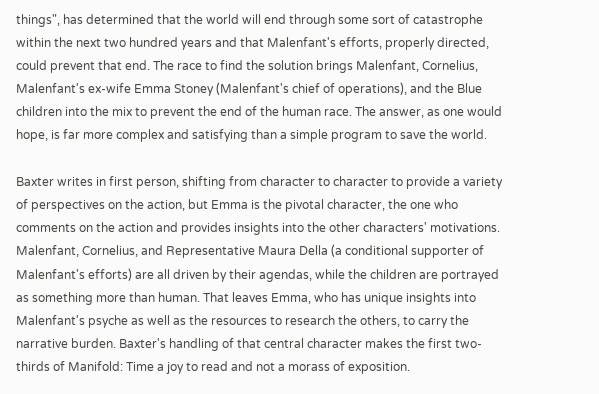things", has determined that the world will end through some sort of catastrophe within the next two hundred years and that Malenfant's efforts, properly directed, could prevent that end. The race to find the solution brings Malenfant, Cornelius, Malenfant's ex-wife Emma Stoney (Malenfant's chief of operations), and the Blue children into the mix to prevent the end of the human race. The answer, as one would hope, is far more complex and satisfying than a simple program to save the world.

Baxter writes in first person, shifting from character to character to provide a variety of perspectives on the action, but Emma is the pivotal character, the one who comments on the action and provides insights into the other characters' motivations. Malenfant, Cornelius, and Representative Maura Della (a conditional supporter of Malenfant's efforts) are all driven by their agendas, while the children are portrayed as something more than human. That leaves Emma, who has unique insights into Malenfant's psyche as well as the resources to research the others, to carry the narrative burden. Baxter's handling of that central character makes the first two-thirds of Manifold: Time a joy to read and not a morass of exposition.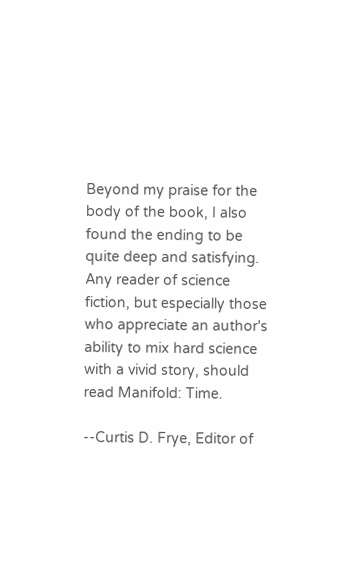Beyond my praise for the body of the book, I also found the ending to be quite deep and satisfying. Any reader of science fiction, but especially those who appreciate an author's ability to mix hard science with a vivid story, should read Manifold: Time.

--Curtis D. Frye, Editor of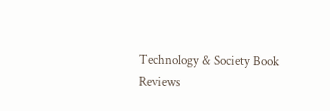Technology & Society Book Reviews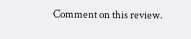Comment on this review.